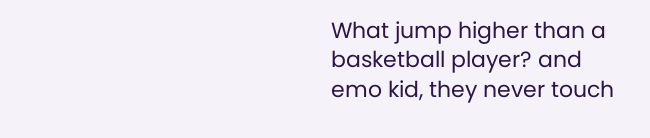What jump higher than a basketball player? and emo kid, they never touch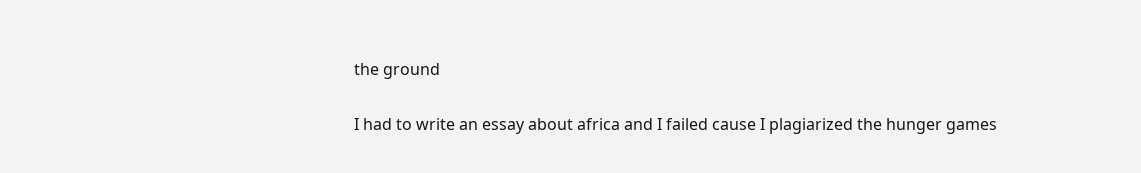the ground

I had to write an essay about africa and I failed cause I plagiarized the hunger games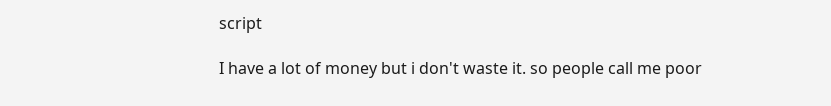script

I have a lot of money but i don't waste it. so people call me poor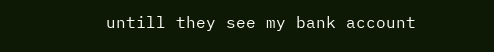untill they see my bank account